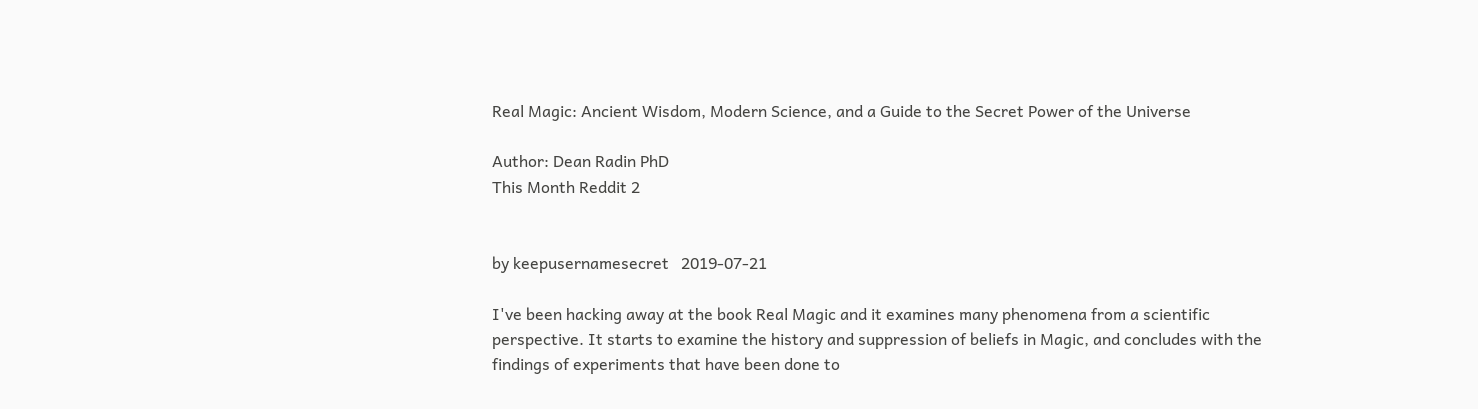Real Magic: Ancient Wisdom, Modern Science, and a Guide to the Secret Power of the Universe

Author: Dean Radin PhD
This Month Reddit 2


by keepusernamesecret   2019-07-21

I've been hacking away at the book Real Magic and it examines many phenomena from a scientific perspective. It starts to examine the history and suppression of beliefs in Magic, and concludes with the findings of experiments that have been done to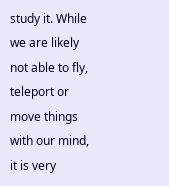study it. While we are likely not able to fly, teleport or move things with our mind, it is very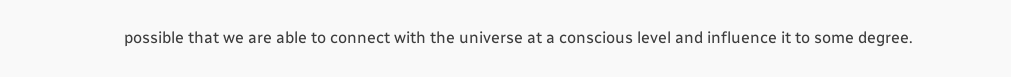possible that we are able to connect with the universe at a conscious level and influence it to some degree.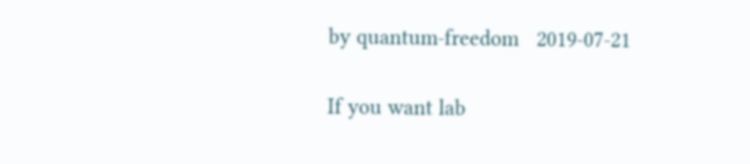by quantum-freedom   2019-07-21

If you want lab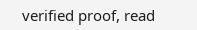verified proof, read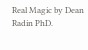Real Magic by Dean Radin PhD.